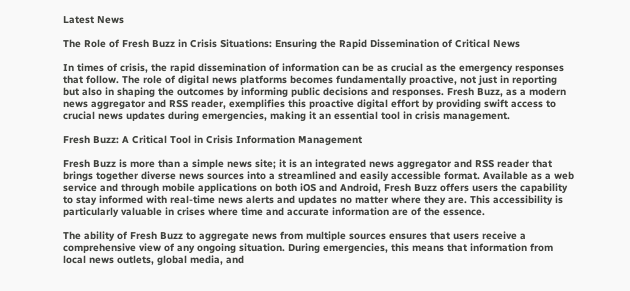Latest News

The Role of Fresh Buzz in Crisis Situations: Ensuring the Rapid Dissemination of Critical News

In times of crisis, the rapid dissemination of information can be as crucial as the emergency responses that follow. The role of digital news platforms becomes fundamentally proactive, not just in reporting but also in shaping the outcomes by informing public decisions and responses. Fresh Buzz, as a modern news aggregator and RSS reader, exemplifies this proactive digital effort by providing swift access to crucial news updates during emergencies, making it an essential tool in crisis management.

Fresh Buzz: A Critical Tool in Crisis Information Management

Fresh Buzz is more than a simple news site; it is an integrated news aggregator and RSS reader that brings together diverse news sources into a streamlined and easily accessible format. Available as a web service and through mobile applications on both iOS and Android, Fresh Buzz offers users the capability to stay informed with real-time news alerts and updates no matter where they are. This accessibility is particularly valuable in crises where time and accurate information are of the essence.

The ability of Fresh Buzz to aggregate news from multiple sources ensures that users receive a comprehensive view of any ongoing situation. During emergencies, this means that information from local news outlets, global media, and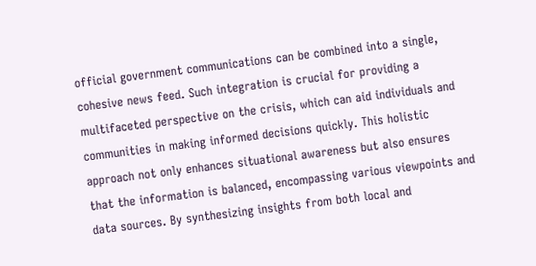official government communications can be combined into a single, cohesive news feed. Such integration is crucial for providing a multifaceted perspective on the crisis, which can aid individuals and communities in making informed decisions quickly. This holistic approach not only enhances situational awareness but also ensures that the information is balanced, encompassing various viewpoints and data sources. By synthesizing insights from both local and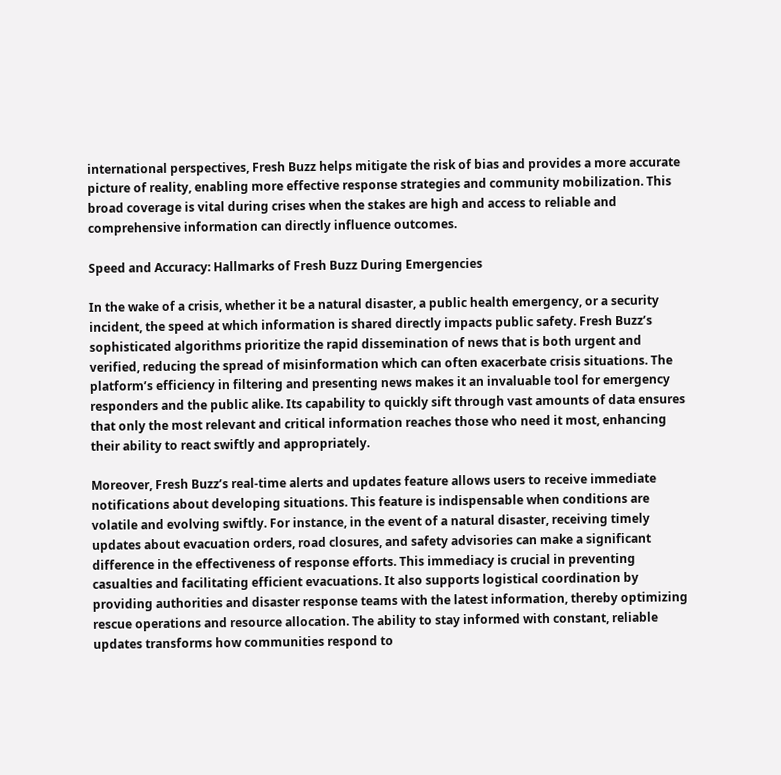international perspectives, Fresh Buzz helps mitigate the risk of bias and provides a more accurate picture of reality, enabling more effective response strategies and community mobilization. This broad coverage is vital during crises when the stakes are high and access to reliable and comprehensive information can directly influence outcomes.

Speed and Accuracy: Hallmarks of Fresh Buzz During Emergencies

In the wake of a crisis, whether it be a natural disaster, a public health emergency, or a security incident, the speed at which information is shared directly impacts public safety. Fresh Buzz’s sophisticated algorithms prioritize the rapid dissemination of news that is both urgent and verified, reducing the spread of misinformation which can often exacerbate crisis situations. The platform’s efficiency in filtering and presenting news makes it an invaluable tool for emergency responders and the public alike. Its capability to quickly sift through vast amounts of data ensures that only the most relevant and critical information reaches those who need it most, enhancing their ability to react swiftly and appropriately.

Moreover, Fresh Buzz’s real-time alerts and updates feature allows users to receive immediate notifications about developing situations. This feature is indispensable when conditions are volatile and evolving swiftly. For instance, in the event of a natural disaster, receiving timely updates about evacuation orders, road closures, and safety advisories can make a significant difference in the effectiveness of response efforts. This immediacy is crucial in preventing casualties and facilitating efficient evacuations. It also supports logistical coordination by providing authorities and disaster response teams with the latest information, thereby optimizing rescue operations and resource allocation. The ability to stay informed with constant, reliable updates transforms how communities respond to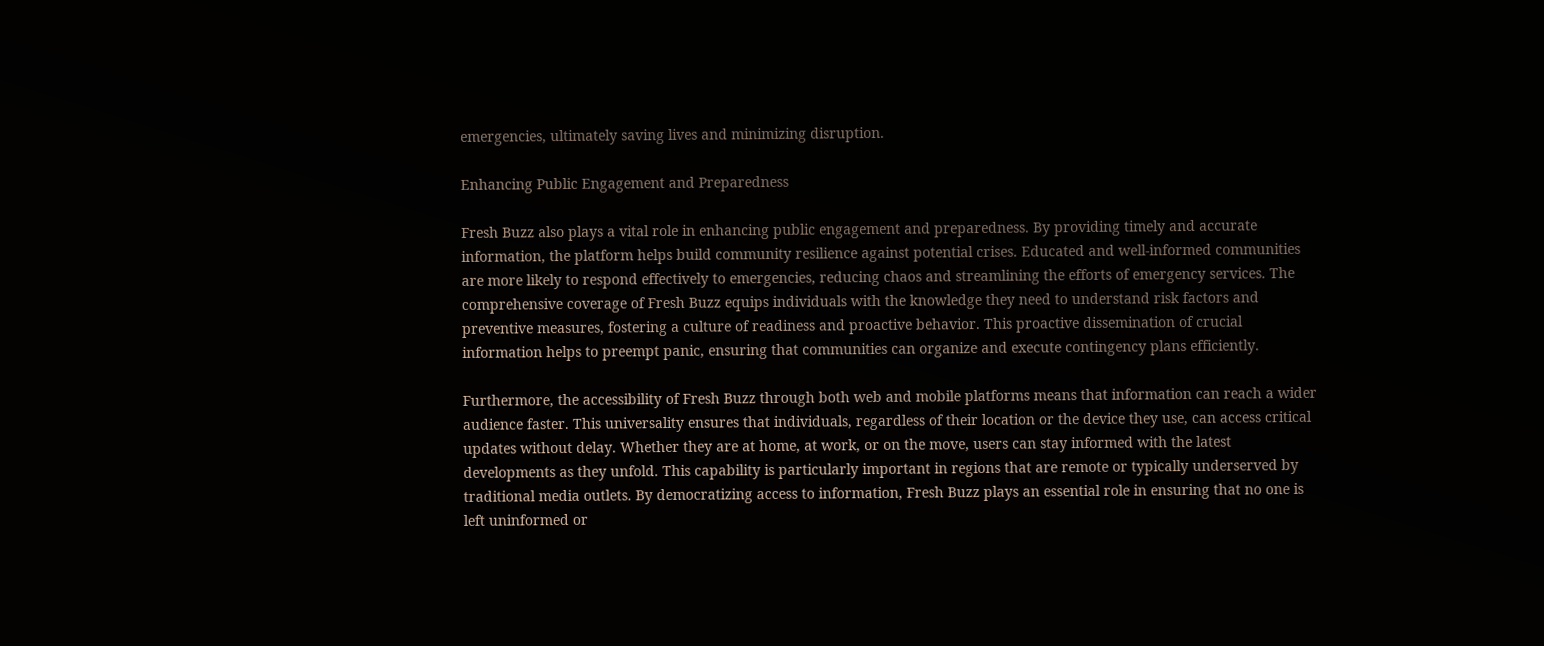emergencies, ultimately saving lives and minimizing disruption.

Enhancing Public Engagement and Preparedness

Fresh Buzz also plays a vital role in enhancing public engagement and preparedness. By providing timely and accurate information, the platform helps build community resilience against potential crises. Educated and well-informed communities are more likely to respond effectively to emergencies, reducing chaos and streamlining the efforts of emergency services. The comprehensive coverage of Fresh Buzz equips individuals with the knowledge they need to understand risk factors and preventive measures, fostering a culture of readiness and proactive behavior. This proactive dissemination of crucial information helps to preempt panic, ensuring that communities can organize and execute contingency plans efficiently.

Furthermore, the accessibility of Fresh Buzz through both web and mobile platforms means that information can reach a wider audience faster. This universality ensures that individuals, regardless of their location or the device they use, can access critical updates without delay. Whether they are at home, at work, or on the move, users can stay informed with the latest developments as they unfold. This capability is particularly important in regions that are remote or typically underserved by traditional media outlets. By democratizing access to information, Fresh Buzz plays an essential role in ensuring that no one is left uninformed or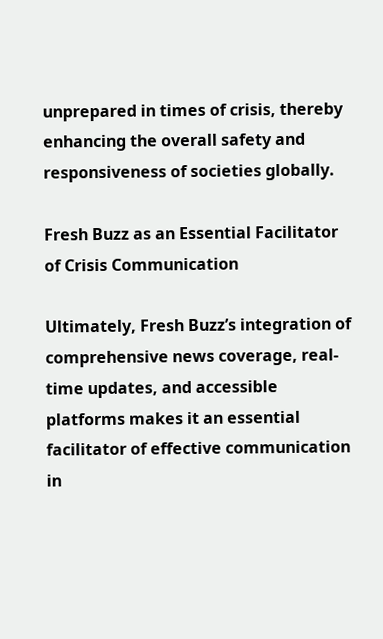unprepared in times of crisis, thereby enhancing the overall safety and responsiveness of societies globally.

Fresh Buzz as an Essential Facilitator of Crisis Communication

Ultimately, Fresh Buzz’s integration of comprehensive news coverage, real-time updates, and accessible platforms makes it an essential facilitator of effective communication in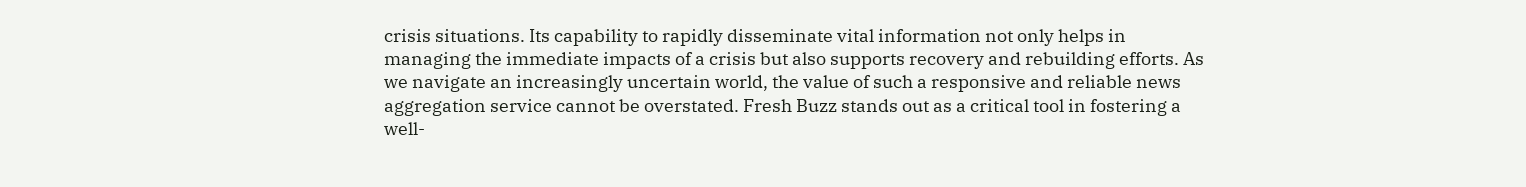crisis situations. Its capability to rapidly disseminate vital information not only helps in managing the immediate impacts of a crisis but also supports recovery and rebuilding efforts. As we navigate an increasingly uncertain world, the value of such a responsive and reliable news aggregation service cannot be overstated. Fresh Buzz stands out as a critical tool in fostering a well-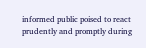informed public poised to react prudently and promptly during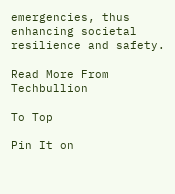emergencies, thus enhancing societal resilience and safety.

Read More From Techbullion

To Top

Pin It on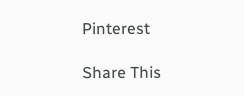Pinterest

Share This